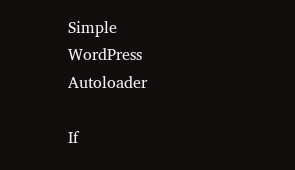Simple WordPress Autoloader

If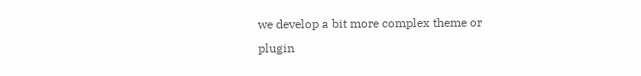we develop a bit more complex theme or plugin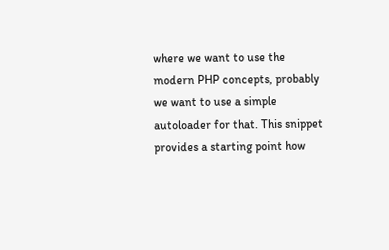where we want to use the modern PHP concepts, probably we want to use a simple autoloader for that. This snippet provides a starting point how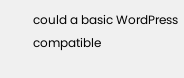could a basic WordPress compatible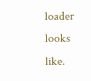loader looks like.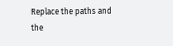Replace the paths and the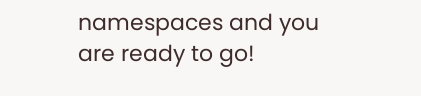namespaces and you are ready to go!